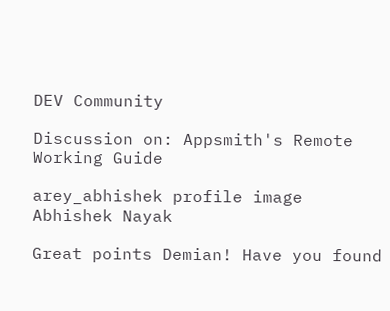DEV Community

Discussion on: Appsmith's Remote Working Guide

arey_abhishek profile image
Abhishek Nayak

Great points Demian! Have you found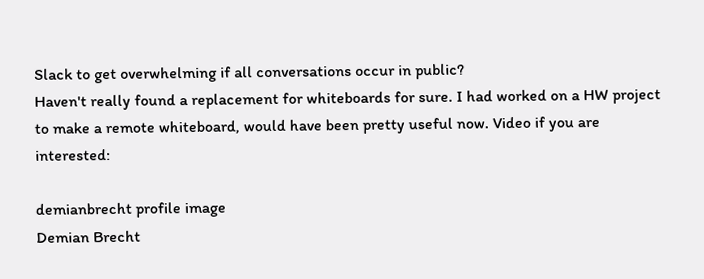Slack to get overwhelming if all conversations occur in public?
Haven't really found a replacement for whiteboards for sure. I had worked on a HW project to make a remote whiteboard, would have been pretty useful now. Video if you are interested:

demianbrecht profile image
Demian Brecht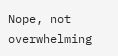Nope, not overwhelming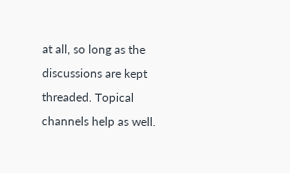at all, so long as the discussions are kept threaded. Topical channels help as well.